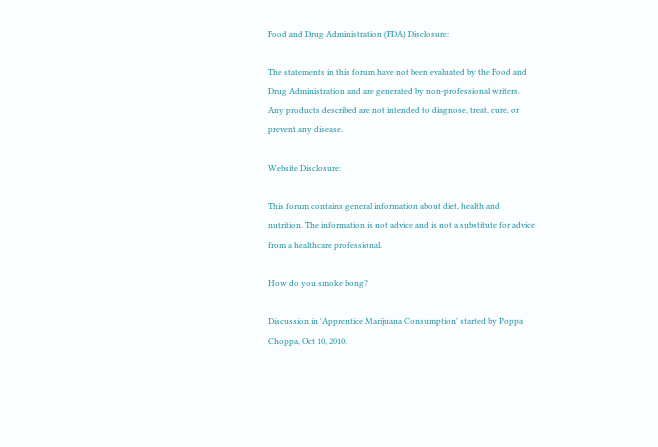Food and Drug Administration (FDA) Disclosure:

The statements in this forum have not been evaluated by the Food and Drug Administration and are generated by non-professional writers. Any products described are not intended to diagnose, treat, cure, or prevent any disease.

Website Disclosure:

This forum contains general information about diet, health and nutrition. The information is not advice and is not a substitute for advice from a healthcare professional.

How do you smoke bong?

Discussion in 'Apprentice Marijuana Consumption' started by Poppa Choppa, Oct 10, 2010.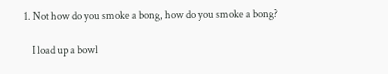1. Not how do you smoke a bong, how do you smoke a bong?

    I load up a bowl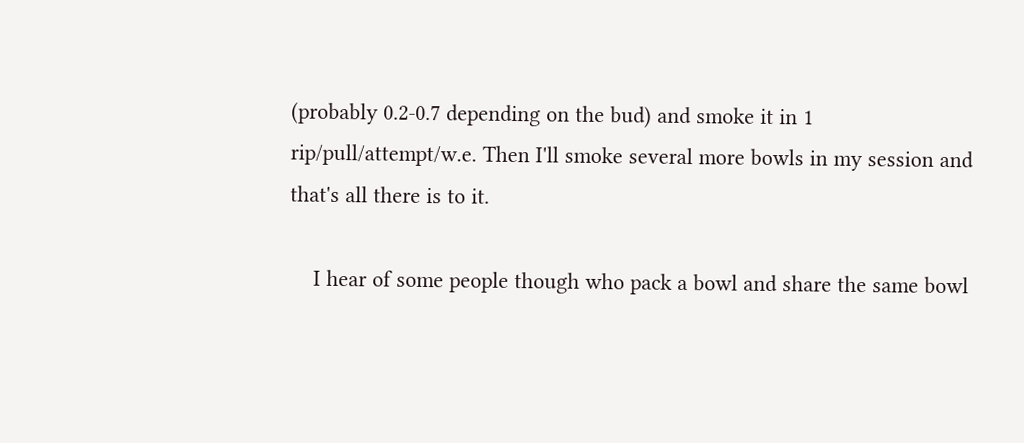(probably 0.2-0.7 depending on the bud) and smoke it in 1 rip/pull/attempt/w.e. Then I'll smoke several more bowls in my session and that's all there is to it.

    I hear of some people though who pack a bowl and share the same bowl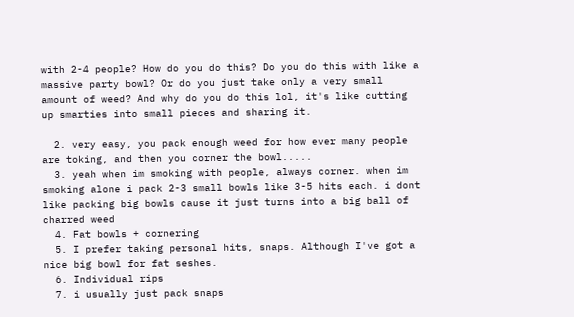with 2-4 people? How do you do this? Do you do this with like a massive party bowl? Or do you just take only a very small amount of weed? And why do you do this lol, it's like cutting up smarties into small pieces and sharing it.

  2. very easy, you pack enough weed for how ever many people are toking, and then you corner the bowl.....
  3. yeah when im smoking with people, always corner. when im smoking alone i pack 2-3 small bowls like 3-5 hits each. i dont like packing big bowls cause it just turns into a big ball of charred weed
  4. Fat bowls + cornering
  5. I prefer taking personal hits, snaps. Although I've got a nice big bowl for fat seshes.
  6. Individual rips
  7. i usually just pack snaps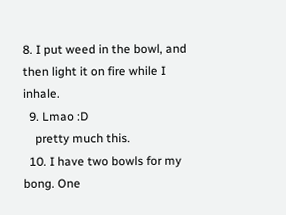8. I put weed in the bowl, and then light it on fire while I inhale.
  9. Lmao :D
    pretty much this.
  10. I have two bowls for my bong. One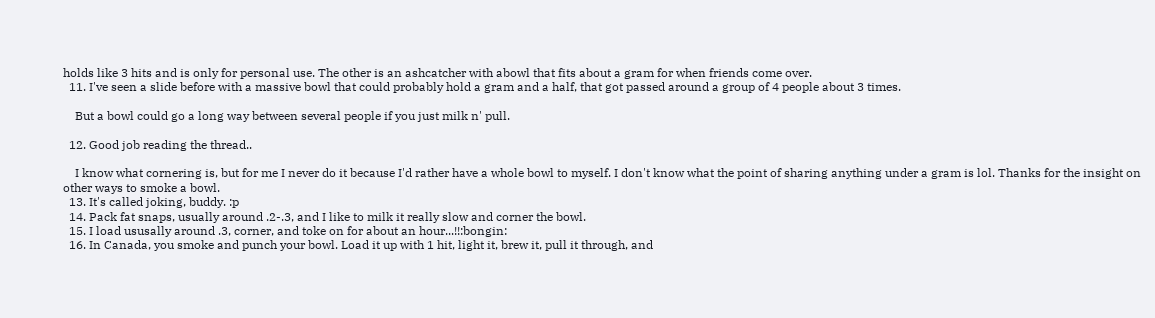holds like 3 hits and is only for personal use. The other is an ashcatcher with abowl that fits about a gram for when friends come over.
  11. I've seen a slide before with a massive bowl that could probably hold a gram and a half, that got passed around a group of 4 people about 3 times.

    But a bowl could go a long way between several people if you just milk n' pull.

  12. Good job reading the thread..

    I know what cornering is, but for me I never do it because I'd rather have a whole bowl to myself. I don't know what the point of sharing anything under a gram is lol. Thanks for the insight on other ways to smoke a bowl.
  13. It's called joking, buddy. :p
  14. Pack fat snaps, usually around .2-.3, and I like to milk it really slow and corner the bowl.
  15. I load ususally around .3, corner, and toke on for about an hour...!!:bongin:
  16. In Canada, you smoke and punch your bowl. Load it up with 1 hit, light it, brew it, pull it through, and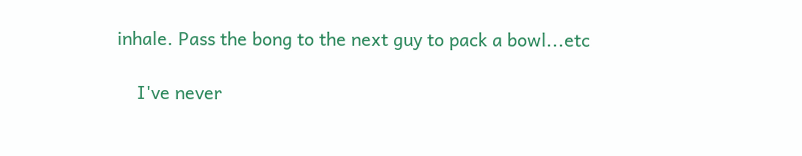inhale. Pass the bong to the next guy to pack a bowl...etc

    I've never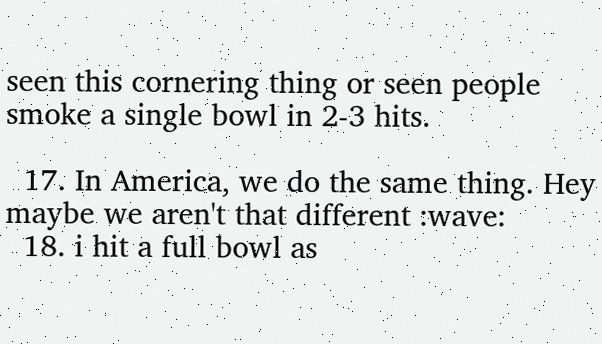seen this cornering thing or seen people smoke a single bowl in 2-3 hits.

  17. In America, we do the same thing. Hey maybe we aren't that different :wave:
  18. i hit a full bowl as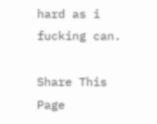hard as i fucking can.

Share This Page